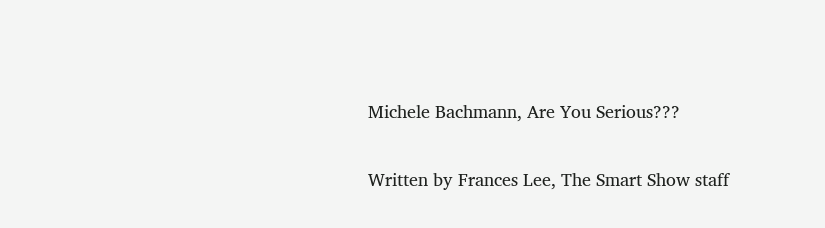Michele Bachmann, Are You Serious???

Written by Frances Lee, The Smart Show staff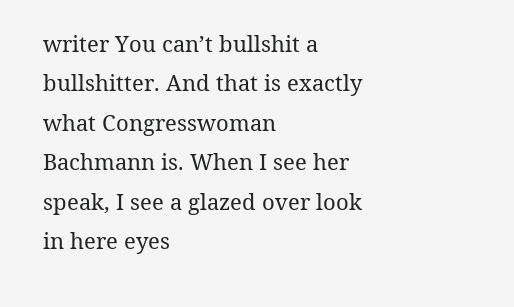writer You can’t bullshit a bullshitter. And that is exactly what Congresswoman Bachmann is. When I see her speak, I see a glazed over look in here eyes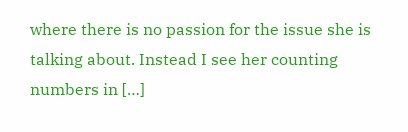where there is no passion for the issue she is talking about. Instead I see her counting numbers in […]